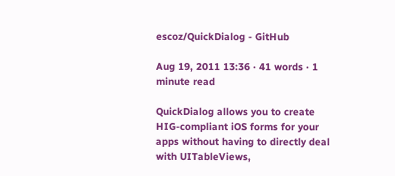escoz/QuickDialog - GitHub

Aug 19, 2011 13:36 · 41 words · 1 minute read

QuickDialog allows you to create HIG-compliant iOS forms for your apps without having to directly deal with UITableViews,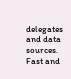delegates and data sources. Fast and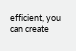efficient, you can create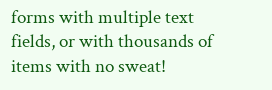forms with multiple text fields, or with thousands of items with no sweat!